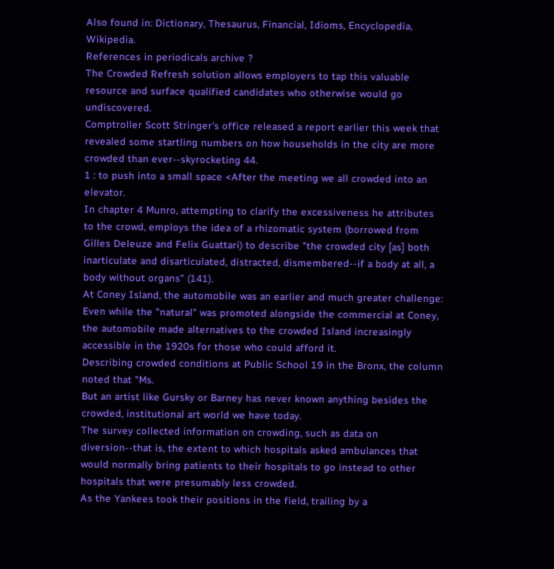Also found in: Dictionary, Thesaurus, Financial, Idioms, Encyclopedia, Wikipedia.
References in periodicals archive ?
The Crowded Refresh solution allows employers to tap this valuable resource and surface qualified candidates who otherwise would go undiscovered.
Comptroller Scott Stringer's office released a report earlier this week that revealed some startling numbers on how households in the city are more crowded than ever--skyrocketing 44.
1 : to push into a small space <After the meeting we all crowded into an elevator.
In chapter 4 Munro, attempting to clarify the excessiveness he attributes to the crowd, employs the idea of a rhizomatic system (borrowed from Gilles Deleuze and Felix Guattari) to describe "the crowded city [as] both inarticulate and disarticulated, distracted, dismembered--if a body at all, a body without organs" (141).
At Coney Island, the automobile was an earlier and much greater challenge: Even while the "natural" was promoted alongside the commercial at Coney, the automobile made alternatives to the crowded Island increasingly accessible in the 1920s for those who could afford it.
Describing crowded conditions at Public School 19 in the Bronx, the column noted that "Ms.
But an artist like Gursky or Barney has never known anything besides the crowded, institutional art world we have today.
The survey collected information on crowding, such as data on diversion--that is, the extent to which hospitals asked ambulances that would normally bring patients to their hospitals to go instead to other hospitals that were presumably less crowded.
As the Yankees took their positions in the field, trailing by a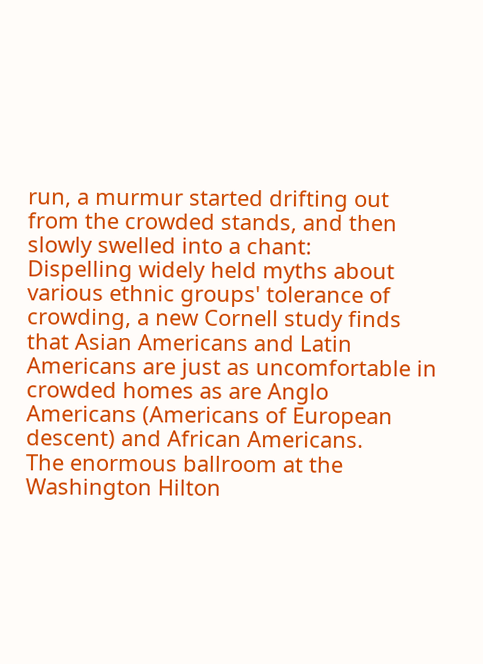run, a murmur started drifting out from the crowded stands, and then slowly swelled into a chant:
Dispelling widely held myths about various ethnic groups' tolerance of crowding, a new Cornell study finds that Asian Americans and Latin Americans are just as uncomfortable in crowded homes as are Anglo Americans (Americans of European descent) and African Americans.
The enormous ballroom at the Washington Hilton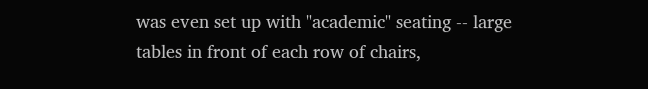was even set up with "academic" seating -- large tables in front of each row of chairs,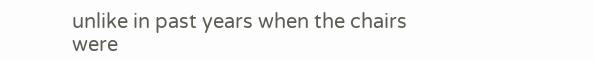unlike in past years when the chairs were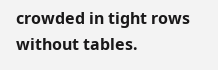crowded in tight rows without tables.